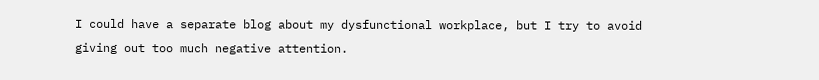I could have a separate blog about my dysfunctional workplace, but I try to avoid giving out too much negative attention.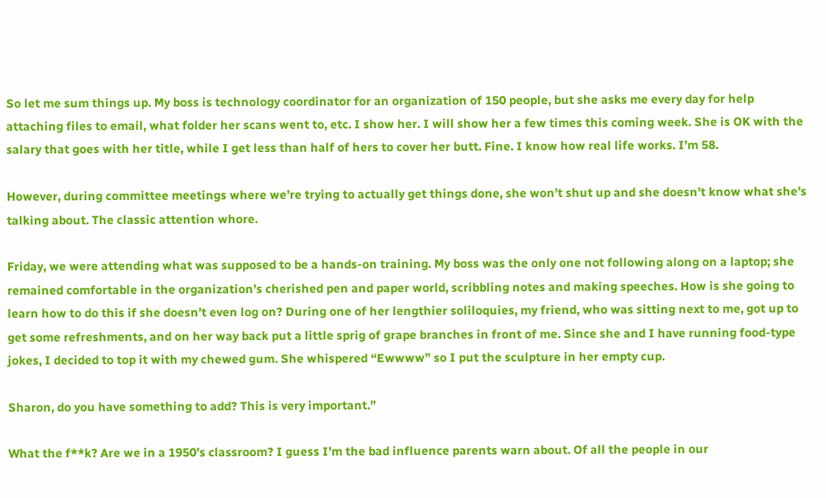So let me sum things up. My boss is technology coordinator for an organization of 150 people, but she asks me every day for help attaching files to email, what folder her scans went to, etc. I show her. I will show her a few times this coming week. She is OK with the salary that goes with her title, while I get less than half of hers to cover her butt. Fine. I know how real life works. I’m 58.

However, during committee meetings where we’re trying to actually get things done, she won’t shut up and she doesn’t know what she’s talking about. The classic attention whore.

Friday, we were attending what was supposed to be a hands-on training. My boss was the only one not following along on a laptop; she remained comfortable in the organization’s cherished pen and paper world, scribbling notes and making speeches. How is she going to learn how to do this if she doesn’t even log on? During one of her lengthier soliloquies, my friend, who was sitting next to me, got up to get some refreshments, and on her way back put a little sprig of grape branches in front of me. Since she and I have running food-type jokes, I decided to top it with my chewed gum. She whispered “Ewwww” so I put the sculpture in her empty cup.

Sharon, do you have something to add? This is very important.”

What the f**k? Are we in a 1950’s classroom? I guess I’m the bad influence parents warn about. Of all the people in our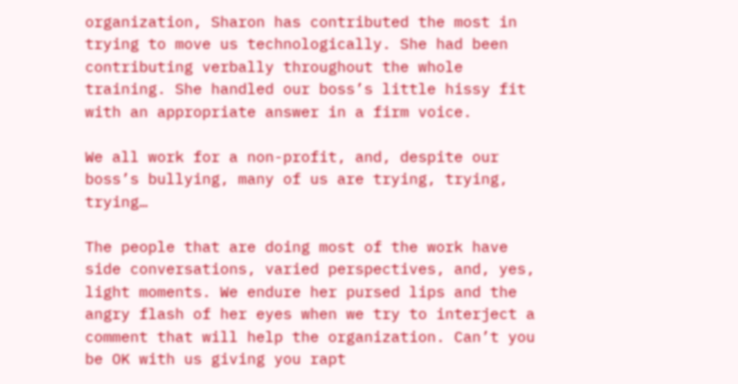organization, Sharon has contributed the most in trying to move us technologically. She had been contributing verbally throughout the whole training. She handled our boss’s little hissy fit with an appropriate answer in a firm voice.

We all work for a non-profit, and, despite our boss’s bullying, many of us are trying, trying, trying…

The people that are doing most of the work have side conversations, varied perspectives, and, yes, light moments. We endure her pursed lips and the angry flash of her eyes when we try to interject a comment that will help the organization. Can’t you be OK with us giving you rapt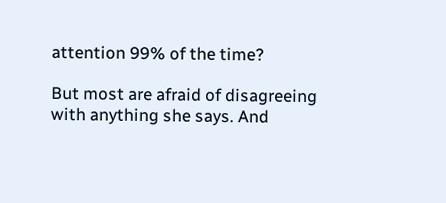attention 99% of the time?

But most are afraid of disagreeing with anything she says. And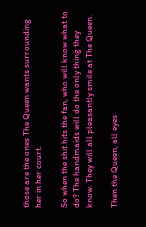those are the ones The Queen wants surrounding her in her court.

So when the shit hits the fan, who will know what to do? The handmaids will do the only thing they know. They will all pleasantly smile at The Queen.

Then the Queen, all eyes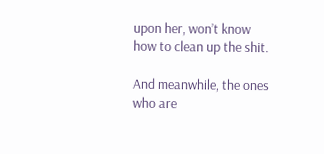upon her, won’t know how to clean up the shit.

And meanwhile, the ones who are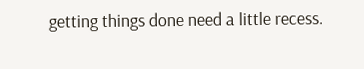getting things done need a little recess.